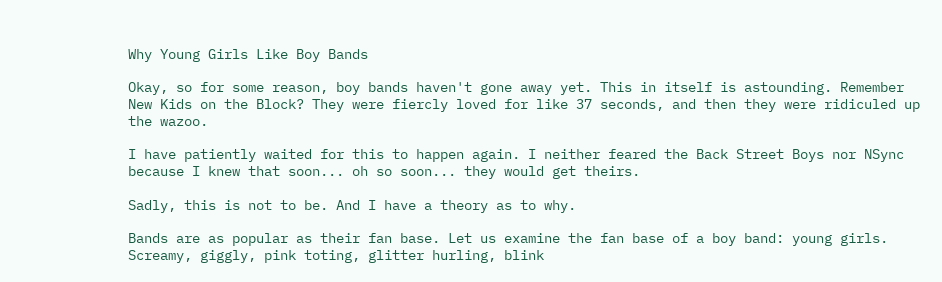Why Young Girls Like Boy Bands

Okay, so for some reason, boy bands haven't gone away yet. This in itself is astounding. Remember New Kids on the Block? They were fiercly loved for like 37 seconds, and then they were ridiculed up the wazoo.

I have patiently waited for this to happen again. I neither feared the Back Street Boys nor NSync because I knew that soon... oh so soon... they would get theirs.

Sadly, this is not to be. And I have a theory as to why.

Bands are as popular as their fan base. Let us examine the fan base of a boy band: young girls. Screamy, giggly, pink toting, glitter hurling, blink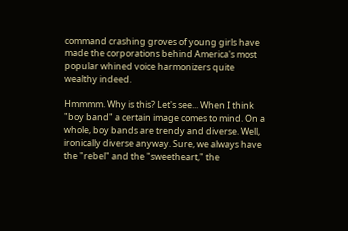command crashing groves of young girls have made the corporations behind America's most popular whined voice harmonizers quite wealthy indeed.

Hmmmm. Why is this? Let's see... When I think "boy band" a certain image comes to mind. On a whole, boy bands are trendy and diverse. Well, ironically diverse anyway. Sure, we always have the "rebel" and the "sweetheart," the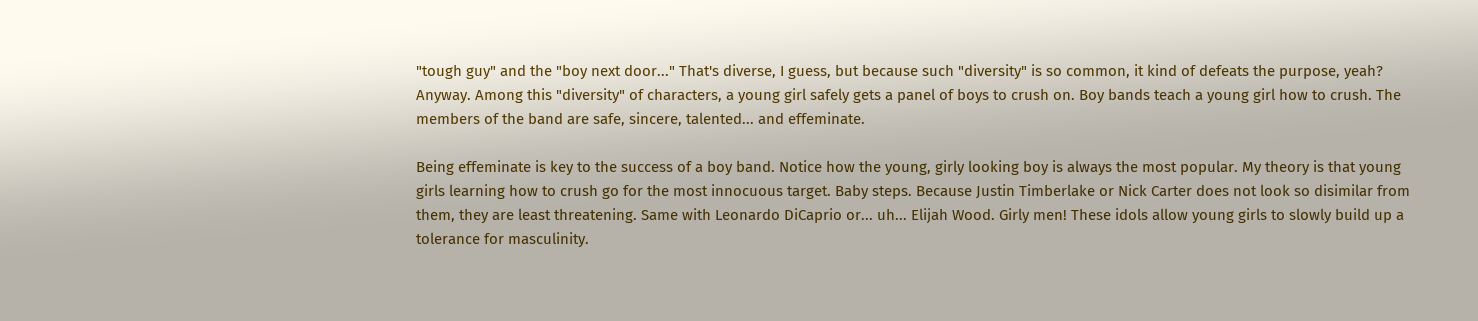"tough guy" and the "boy next door..." That's diverse, I guess, but because such "diversity" is so common, it kind of defeats the purpose, yeah? Anyway. Among this "diversity" of characters, a young girl safely gets a panel of boys to crush on. Boy bands teach a young girl how to crush. The members of the band are safe, sincere, talented... and effeminate.

Being effeminate is key to the success of a boy band. Notice how the young, girly looking boy is always the most popular. My theory is that young girls learning how to crush go for the most innocuous target. Baby steps. Because Justin Timberlake or Nick Carter does not look so disimilar from them, they are least threatening. Same with Leonardo DiCaprio or... uh... Elijah Wood. Girly men! These idols allow young girls to slowly build up a tolerance for masculinity.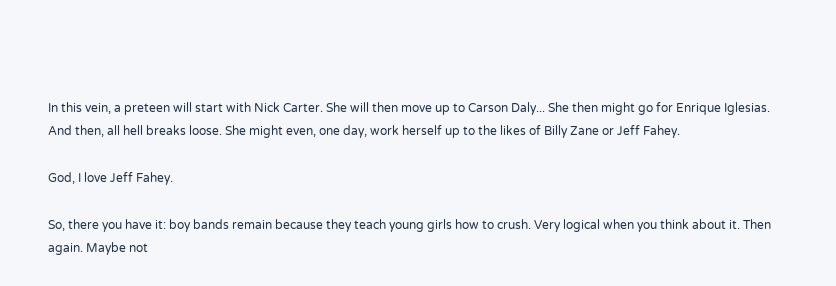In this vein, a preteen will start with Nick Carter. She will then move up to Carson Daly... She then might go for Enrique Iglesias. And then, all hell breaks loose. She might even, one day, work herself up to the likes of Billy Zane or Jeff Fahey.

God, I love Jeff Fahey.

So, there you have it: boy bands remain because they teach young girls how to crush. Very logical when you think about it. Then again. Maybe not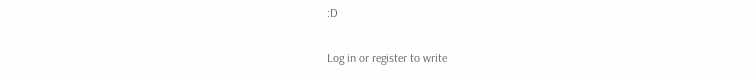:D

Log in or register to write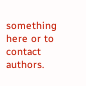something here or to contact authors.